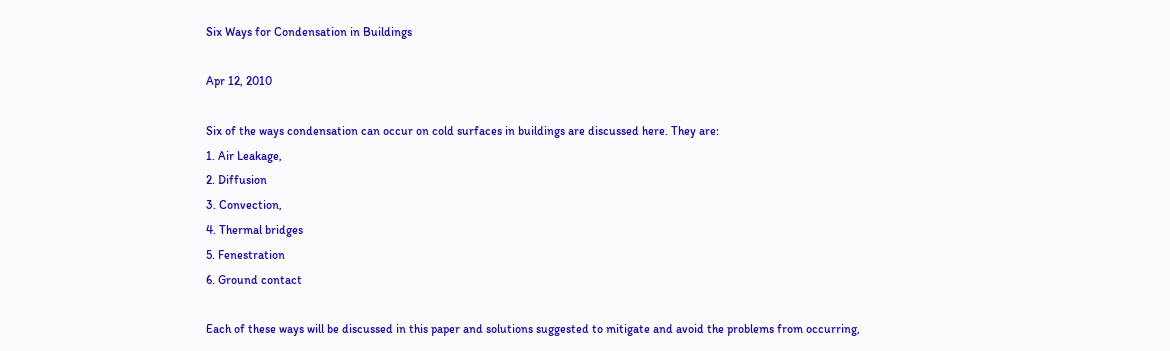Six Ways for Condensation in Buildings

Apr 12, 2010

Six of the ways condensation can occur on cold surfaces in buildings are discussed here. They are:
1. Air Leakage,
2. Diffusion
3. Convection,
4. Thermal bridges
5. Fenestration
6. Ground contact

Each of these ways will be discussed in this paper and solutions suggested to mitigate and avoid the problems from occurring,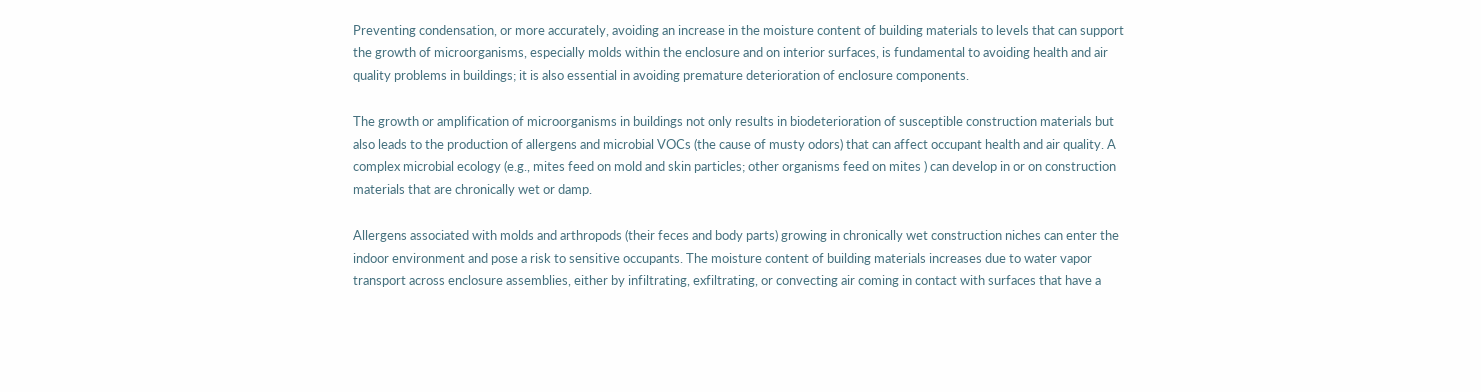Preventing condensation, or more accurately, avoiding an increase in the moisture content of building materials to levels that can support the growth of microorganisms, especially molds within the enclosure and on interior surfaces, is fundamental to avoiding health and air quality problems in buildings; it is also essential in avoiding premature deterioration of enclosure components.

The growth or amplification of microorganisms in buildings not only results in biodeterioration of susceptible construction materials but also leads to the production of allergens and microbial VOCs (the cause of musty odors) that can affect occupant health and air quality. A complex microbial ecology (e.g., mites feed on mold and skin particles; other organisms feed on mites ) can develop in or on construction materials that are chronically wet or damp.

Allergens associated with molds and arthropods (their feces and body parts) growing in chronically wet construction niches can enter the indoor environment and pose a risk to sensitive occupants. The moisture content of building materials increases due to water vapor transport across enclosure assemblies, either by infiltrating, exfiltrating, or convecting air coming in contact with surfaces that have a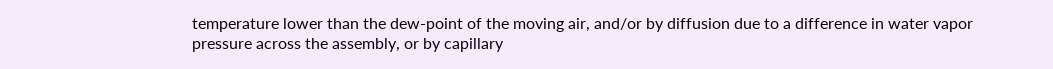temperature lower than the dew‐point of the moving air, and/or by diffusion due to a difference in water vapor pressure across the assembly, or by capillary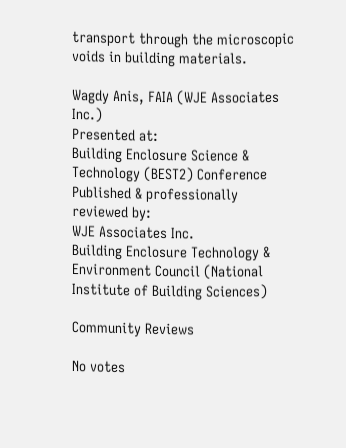transport through the microscopic voids in building materials.

Wagdy Anis, FAIA (WJE Associates Inc.)
Presented at:
Building Enclosure Science & Technology (BEST2) Conference
Published & professionally reviewed by:
WJE Associates Inc.
Building Enclosure Technology & Environment Council (National Institute of Building Sciences)

Community Reviews

No votes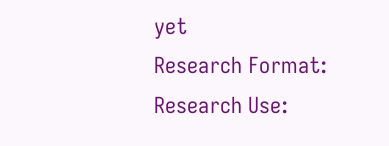yet
Research Format:
Research Use: